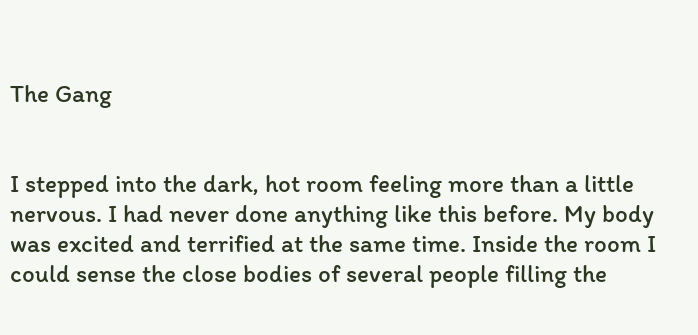The Gang


I stepped into the dark, hot room feeling more than a little nervous. I had never done anything like this before. My body was excited and terrified at the same time. Inside the room I could sense the close bodies of several people filling the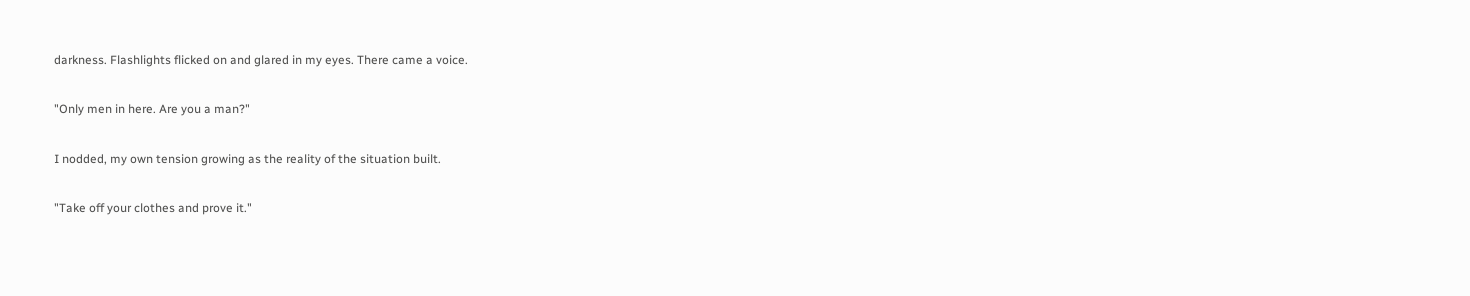darkness. Flashlights flicked on and glared in my eyes. There came a voice.

"Only men in here. Are you a man?"

I nodded, my own tension growing as the reality of the situation built.

"Take off your clothes and prove it."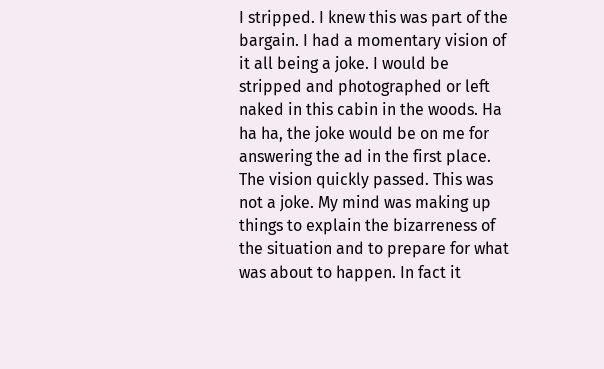I stripped. I knew this was part of the bargain. I had a momentary vision of it all being a joke. I would be stripped and photographed or left naked in this cabin in the woods. Ha ha ha, the joke would be on me for answering the ad in the first place. The vision quickly passed. This was not a joke. My mind was making up things to explain the bizarreness of the situation and to prepare for what was about to happen. In fact it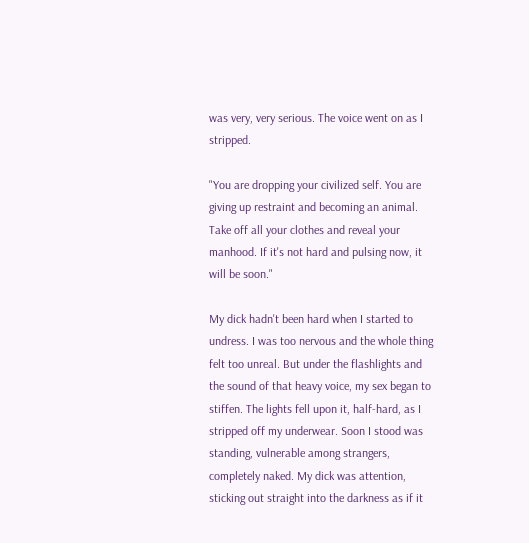was very, very serious. The voice went on as I stripped.

"You are dropping your civilized self. You are giving up restraint and becoming an animal. Take off all your clothes and reveal your manhood. If it's not hard and pulsing now, it will be soon."

My dick hadn't been hard when I started to undress. I was too nervous and the whole thing felt too unreal. But under the flashlights and the sound of that heavy voice, my sex began to stiffen. The lights fell upon it, half-hard, as I stripped off my underwear. Soon I stood was standing, vulnerable among strangers, completely naked. My dick was attention, sticking out straight into the darkness as if it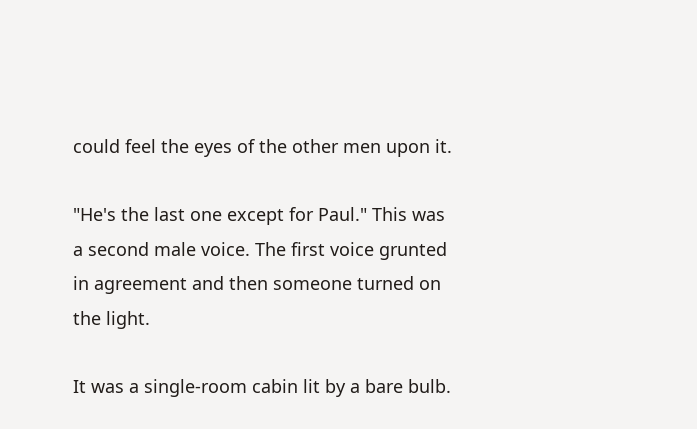could feel the eyes of the other men upon it.

"He's the last one except for Paul." This was a second male voice. The first voice grunted in agreement and then someone turned on the light.

It was a single-room cabin lit by a bare bulb.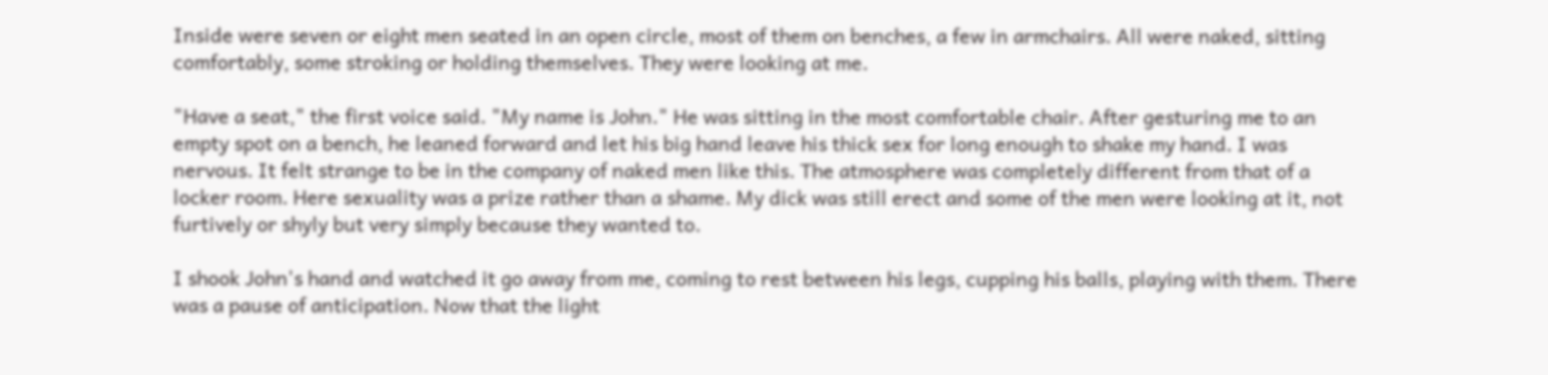Inside were seven or eight men seated in an open circle, most of them on benches, a few in armchairs. All were naked, sitting comfortably, some stroking or holding themselves. They were looking at me.

"Have a seat," the first voice said. "My name is John." He was sitting in the most comfortable chair. After gesturing me to an empty spot on a bench, he leaned forward and let his big hand leave his thick sex for long enough to shake my hand. I was nervous. It felt strange to be in the company of naked men like this. The atmosphere was completely different from that of a locker room. Here sexuality was a prize rather than a shame. My dick was still erect and some of the men were looking at it, not furtively or shyly but very simply because they wanted to.

I shook John's hand and watched it go away from me, coming to rest between his legs, cupping his balls, playing with them. There was a pause of anticipation. Now that the light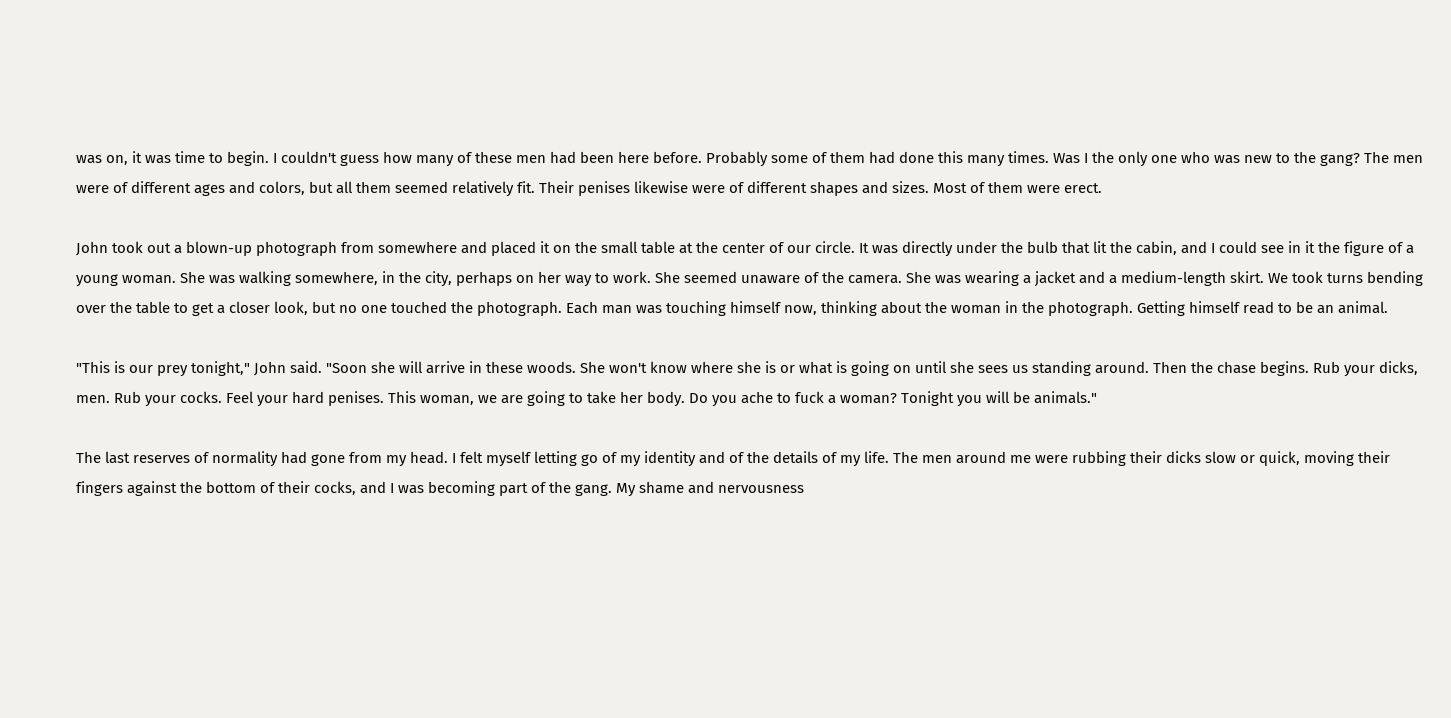was on, it was time to begin. I couldn't guess how many of these men had been here before. Probably some of them had done this many times. Was I the only one who was new to the gang? The men were of different ages and colors, but all them seemed relatively fit. Their penises likewise were of different shapes and sizes. Most of them were erect.

John took out a blown-up photograph from somewhere and placed it on the small table at the center of our circle. It was directly under the bulb that lit the cabin, and I could see in it the figure of a young woman. She was walking somewhere, in the city, perhaps on her way to work. She seemed unaware of the camera. She was wearing a jacket and a medium-length skirt. We took turns bending over the table to get a closer look, but no one touched the photograph. Each man was touching himself now, thinking about the woman in the photograph. Getting himself read to be an animal.

"This is our prey tonight," John said. "Soon she will arrive in these woods. She won't know where she is or what is going on until she sees us standing around. Then the chase begins. Rub your dicks, men. Rub your cocks. Feel your hard penises. This woman, we are going to take her body. Do you ache to fuck a woman? Tonight you will be animals."

The last reserves of normality had gone from my head. I felt myself letting go of my identity and of the details of my life. The men around me were rubbing their dicks slow or quick, moving their fingers against the bottom of their cocks, and I was becoming part of the gang. My shame and nervousness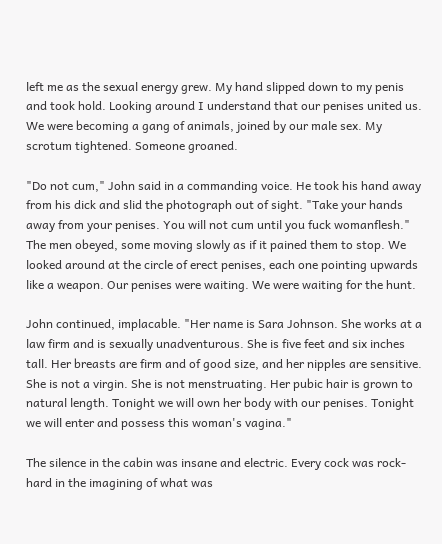left me as the sexual energy grew. My hand slipped down to my penis and took hold. Looking around I understand that our penises united us. We were becoming a gang of animals, joined by our male sex. My scrotum tightened. Someone groaned.

"Do not cum," John said in a commanding voice. He took his hand away from his dick and slid the photograph out of sight. "Take your hands away from your penises. You will not cum until you fuck womanflesh." The men obeyed, some moving slowly as if it pained them to stop. We looked around at the circle of erect penises, each one pointing upwards like a weapon. Our penises were waiting. We were waiting for the hunt.

John continued, implacable. "Her name is Sara Johnson. She works at a law firm and is sexually unadventurous. She is five feet and six inches tall. Her breasts are firm and of good size, and her nipples are sensitive. She is not a virgin. She is not menstruating. Her pubic hair is grown to natural length. Tonight we will own her body with our penises. Tonight we will enter and possess this woman's vagina."

The silence in the cabin was insane and electric. Every cock was rock-hard in the imagining of what was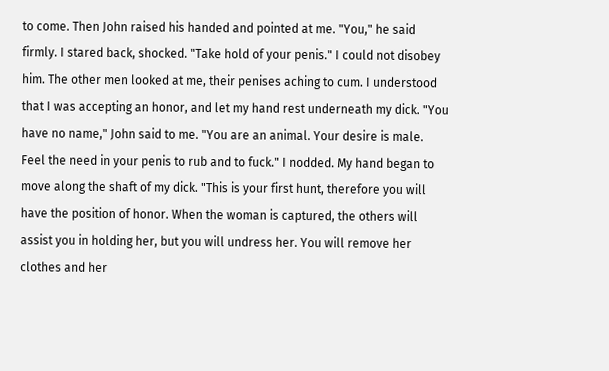to come. Then John raised his handed and pointed at me. "You," he said firmly. I stared back, shocked. "Take hold of your penis." I could not disobey him. The other men looked at me, their penises aching to cum. I understood that I was accepting an honor, and let my hand rest underneath my dick. "You have no name," John said to me. "You are an animal. Your desire is male. Feel the need in your penis to rub and to fuck." I nodded. My hand began to move along the shaft of my dick. "This is your first hunt, therefore you will have the position of honor. When the woman is captured, the others will assist you in holding her, but you will undress her. You will remove her clothes and her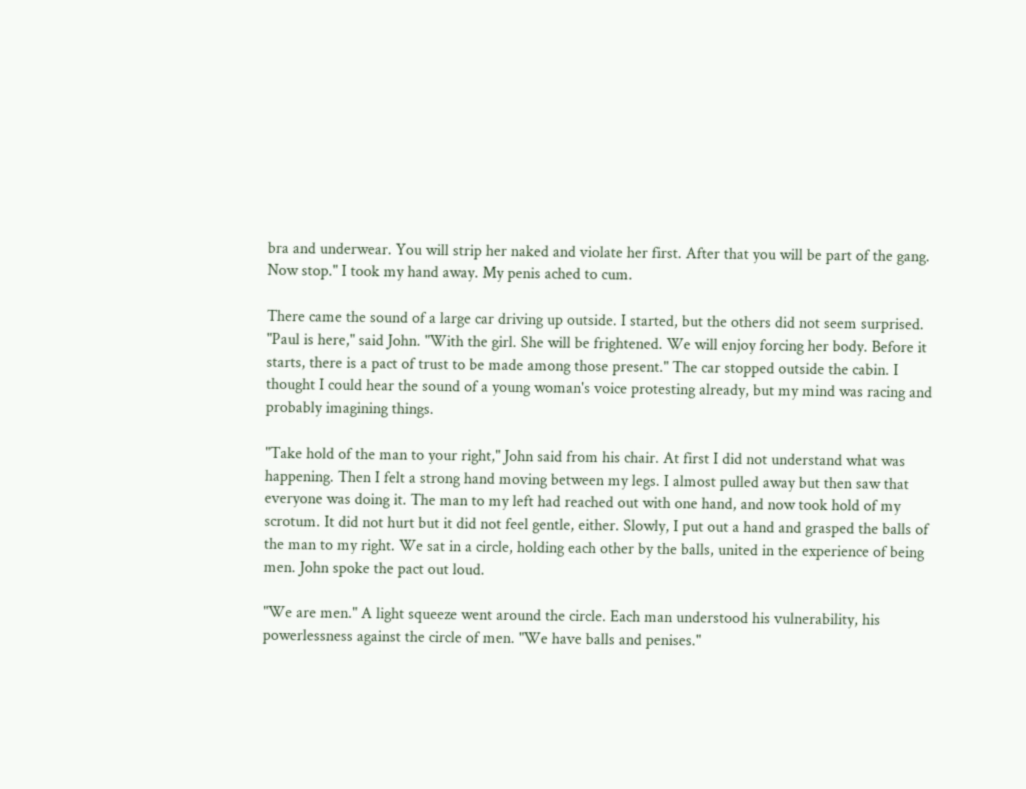bra and underwear. You will strip her naked and violate her first. After that you will be part of the gang. Now stop." I took my hand away. My penis ached to cum.

There came the sound of a large car driving up outside. I started, but the others did not seem surprised. "Paul is here," said John. "With the girl. She will be frightened. We will enjoy forcing her body. Before it starts, there is a pact of trust to be made among those present." The car stopped outside the cabin. I thought I could hear the sound of a young woman's voice protesting already, but my mind was racing and probably imagining things.

"Take hold of the man to your right," John said from his chair. At first I did not understand what was happening. Then I felt a strong hand moving between my legs. I almost pulled away but then saw that everyone was doing it. The man to my left had reached out with one hand, and now took hold of my scrotum. It did not hurt but it did not feel gentle, either. Slowly, I put out a hand and grasped the balls of the man to my right. We sat in a circle, holding each other by the balls, united in the experience of being men. John spoke the pact out loud.

"We are men." A light squeeze went around the circle. Each man understood his vulnerability, his powerlessness against the circle of men. "We have balls and penises."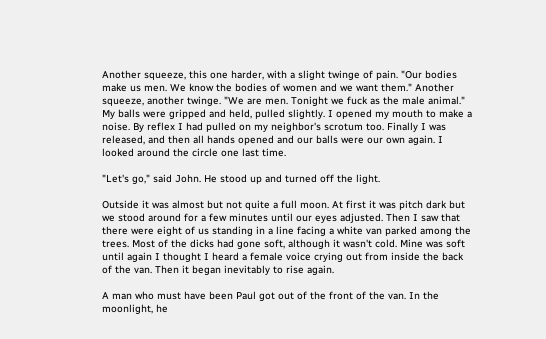Another squeeze, this one harder, with a slight twinge of pain. "Our bodies make us men. We know the bodies of women and we want them." Another squeeze, another twinge. "We are men. Tonight we fuck as the male animal." My balls were gripped and held, pulled slightly. I opened my mouth to make a noise. By reflex I had pulled on my neighbor's scrotum too. Finally I was released, and then all hands opened and our balls were our own again. I looked around the circle one last time.

"Let's go," said John. He stood up and turned off the light.

Outside it was almost but not quite a full moon. At first it was pitch dark but we stood around for a few minutes until our eyes adjusted. Then I saw that there were eight of us standing in a line facing a white van parked among the trees. Most of the dicks had gone soft, although it wasn't cold. Mine was soft until again I thought I heard a female voice crying out from inside the back of the van. Then it began inevitably to rise again.

A man who must have been Paul got out of the front of the van. In the moonlight, he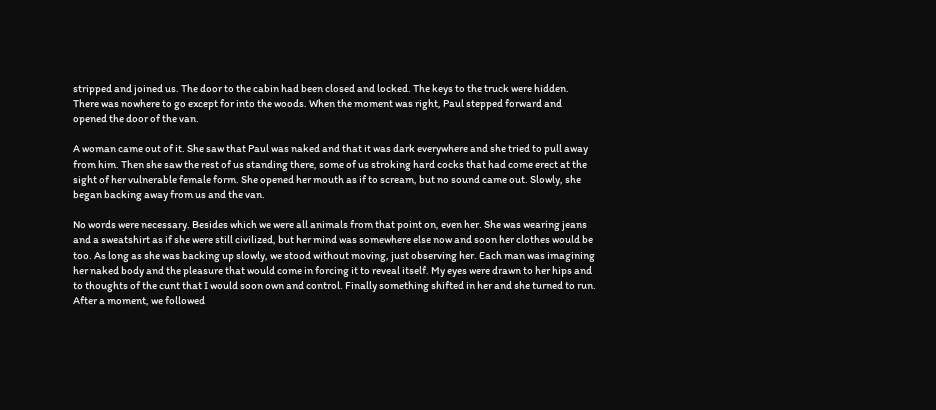stripped and joined us. The door to the cabin had been closed and locked. The keys to the truck were hidden. There was nowhere to go except for into the woods. When the moment was right, Paul stepped forward and opened the door of the van.

A woman came out of it. She saw that Paul was naked and that it was dark everywhere and she tried to pull away from him. Then she saw the rest of us standing there, some of us stroking hard cocks that had come erect at the sight of her vulnerable female form. She opened her mouth as if to scream, but no sound came out. Slowly, she began backing away from us and the van.

No words were necessary. Besides which we were all animals from that point on, even her. She was wearing jeans and a sweatshirt as if she were still civilized, but her mind was somewhere else now and soon her clothes would be too. As long as she was backing up slowly, we stood without moving, just observing her. Each man was imagining her naked body and the pleasure that would come in forcing it to reveal itself. My eyes were drawn to her hips and to thoughts of the cunt that I would soon own and control. Finally something shifted in her and she turned to run. After a moment, we followed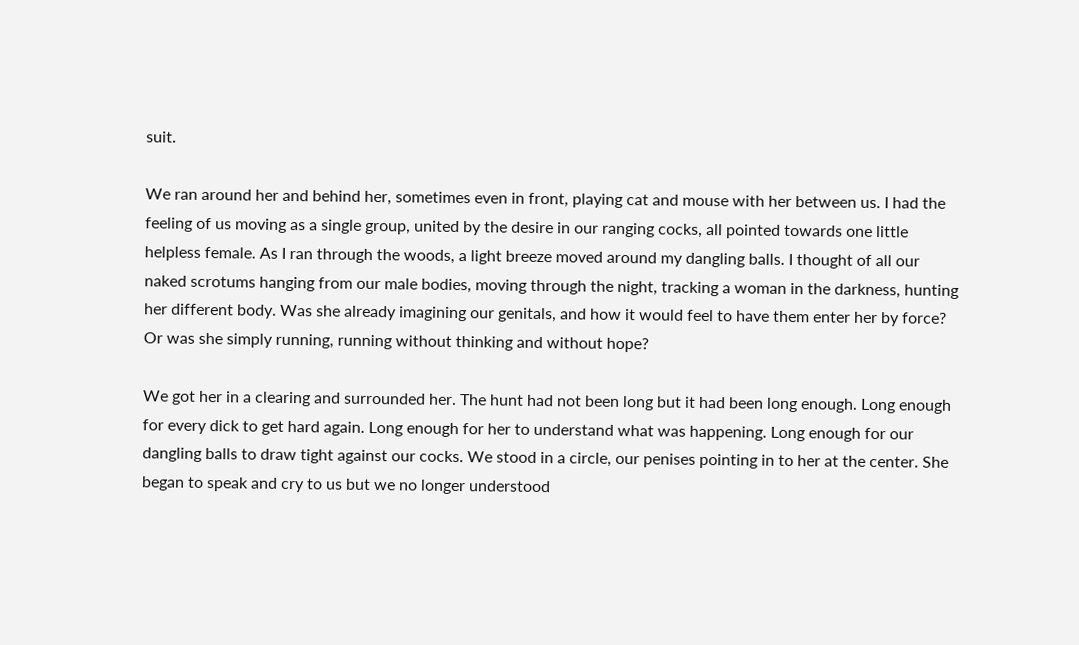suit.

We ran around her and behind her, sometimes even in front, playing cat and mouse with her between us. I had the feeling of us moving as a single group, united by the desire in our ranging cocks, all pointed towards one little helpless female. As I ran through the woods, a light breeze moved around my dangling balls. I thought of all our naked scrotums hanging from our male bodies, moving through the night, tracking a woman in the darkness, hunting her different body. Was she already imagining our genitals, and how it would feel to have them enter her by force? Or was she simply running, running without thinking and without hope?

We got her in a clearing and surrounded her. The hunt had not been long but it had been long enough. Long enough for every dick to get hard again. Long enough for her to understand what was happening. Long enough for our dangling balls to draw tight against our cocks. We stood in a circle, our penises pointing in to her at the center. She began to speak and cry to us but we no longer understood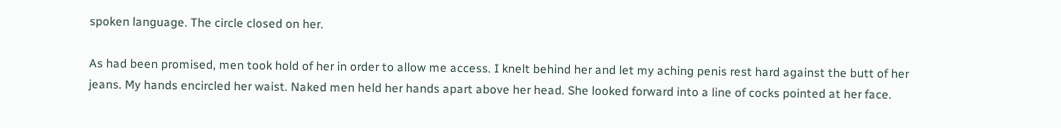spoken language. The circle closed on her.

As had been promised, men took hold of her in order to allow me access. I knelt behind her and let my aching penis rest hard against the butt of her jeans. My hands encircled her waist. Naked men held her hands apart above her head. She looked forward into a line of cocks pointed at her face.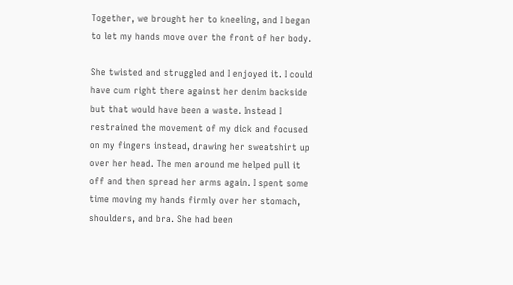Together, we brought her to kneeling, and I began to let my hands move over the front of her body.

She twisted and struggled and I enjoyed it. I could have cum right there against her denim backside but that would have been a waste. Instead I restrained the movement of my dick and focused on my fingers instead, drawing her sweatshirt up over her head. The men around me helped pull it off and then spread her arms again. I spent some time moving my hands firmly over her stomach, shoulders, and bra. She had been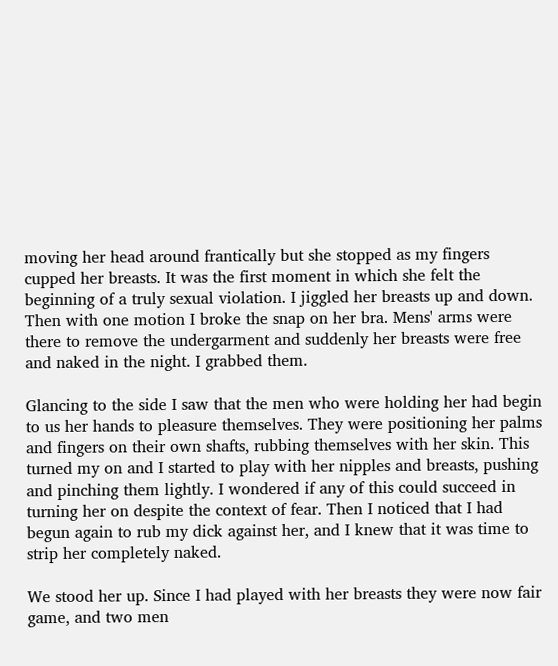moving her head around frantically but she stopped as my fingers cupped her breasts. It was the first moment in which she felt the beginning of a truly sexual violation. I jiggled her breasts up and down. Then with one motion I broke the snap on her bra. Mens' arms were there to remove the undergarment and suddenly her breasts were free and naked in the night. I grabbed them.

Glancing to the side I saw that the men who were holding her had begin to us her hands to pleasure themselves. They were positioning her palms and fingers on their own shafts, rubbing themselves with her skin. This turned my on and I started to play with her nipples and breasts, pushing and pinching them lightly. I wondered if any of this could succeed in turning her on despite the context of fear. Then I noticed that I had begun again to rub my dick against her, and I knew that it was time to strip her completely naked.

We stood her up. Since I had played with her breasts they were now fair game, and two men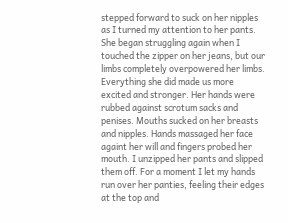stepped forward to suck on her nipples as I turned my attention to her pants. She began struggling again when I touched the zipper on her jeans, but our limbs completely overpowered her limbs. Everything she did made us more excited and stronger. Her hands were rubbed against scrotum sacks and penises. Mouths sucked on her breasts and nipples. Hands massaged her face againt her will and fingers probed her mouth. I unzipped her pants and slipped them off. For a moment I let my hands run over her panties, feeling their edges at the top and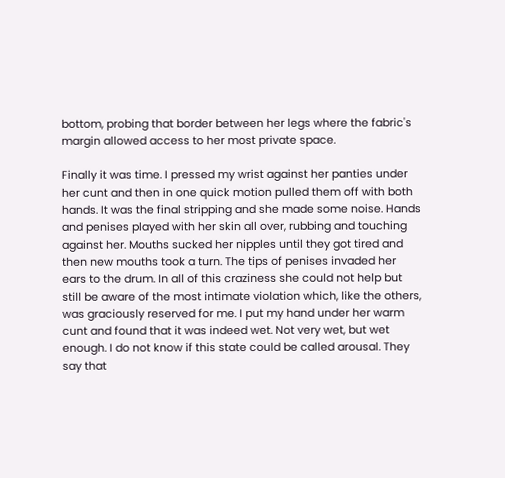bottom, probing that border between her legs where the fabric's margin allowed access to her most private space.

Finally it was time. I pressed my wrist against her panties under her cunt and then in one quick motion pulled them off with both hands. It was the final stripping and she made some noise. Hands and penises played with her skin all over, rubbing and touching against her. Mouths sucked her nipples until they got tired and then new mouths took a turn. The tips of penises invaded her ears to the drum. In all of this craziness she could not help but still be aware of the most intimate violation which, like the others, was graciously reserved for me. I put my hand under her warm cunt and found that it was indeed wet. Not very wet, but wet enough. I do not know if this state could be called arousal. They say that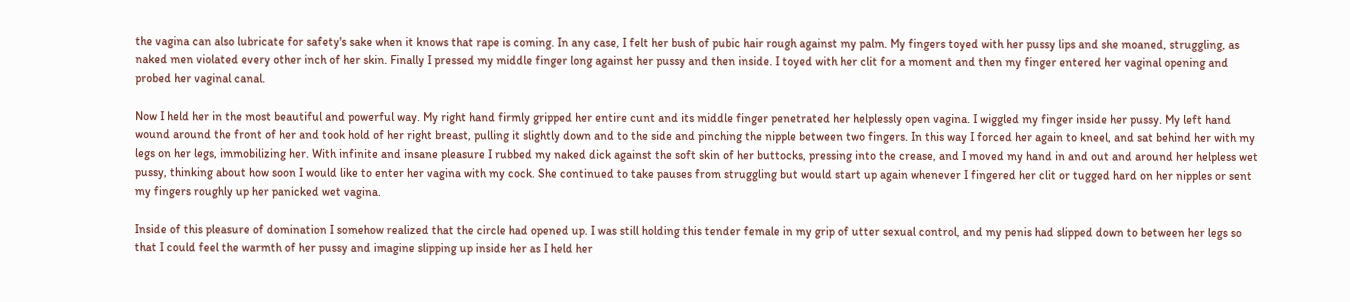the vagina can also lubricate for safety's sake when it knows that rape is coming. In any case, I felt her bush of pubic hair rough against my palm. My fingers toyed with her pussy lips and she moaned, struggling, as naked men violated every other inch of her skin. Finally I pressed my middle finger long against her pussy and then inside. I toyed with her clit for a moment and then my finger entered her vaginal opening and probed her vaginal canal.

Now I held her in the most beautiful and powerful way. My right hand firmly gripped her entire cunt and its middle finger penetrated her helplessly open vagina. I wiggled my finger inside her pussy. My left hand wound around the front of her and took hold of her right breast, pulling it slightly down and to the side and pinching the nipple between two fingers. In this way I forced her again to kneel, and sat behind her with my legs on her legs, immobilizing her. With infinite and insane pleasure I rubbed my naked dick against the soft skin of her buttocks, pressing into the crease, and I moved my hand in and out and around her helpless wet pussy, thinking about how soon I would like to enter her vagina with my cock. She continued to take pauses from struggling but would start up again whenever I fingered her clit or tugged hard on her nipples or sent my fingers roughly up her panicked wet vagina.

Inside of this pleasure of domination I somehow realized that the circle had opened up. I was still holding this tender female in my grip of utter sexual control, and my penis had slipped down to between her legs so that I could feel the warmth of her pussy and imagine slipping up inside her as I held her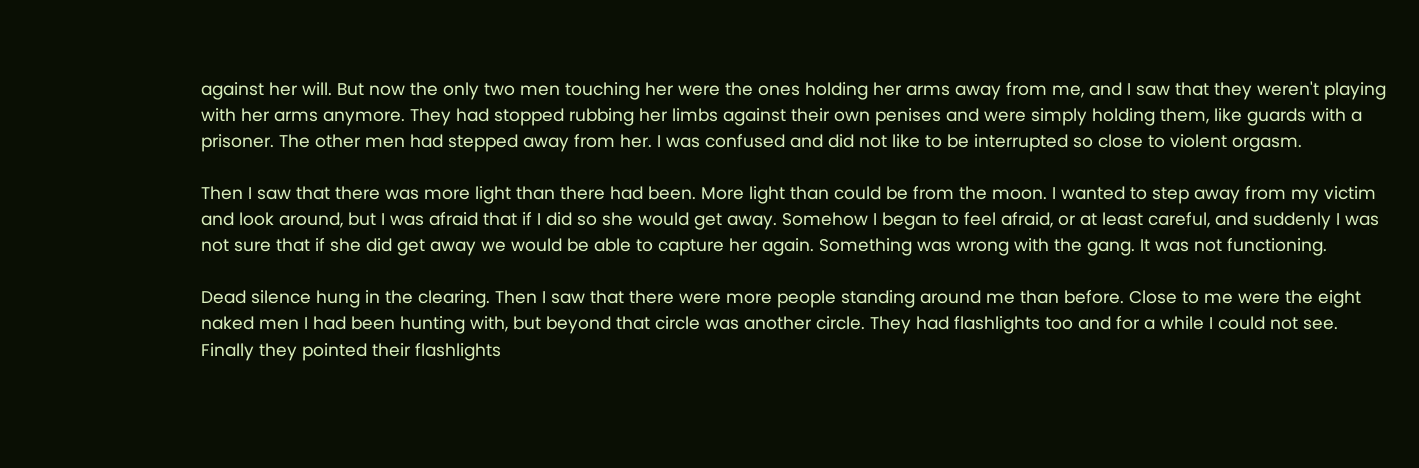against her will. But now the only two men touching her were the ones holding her arms away from me, and I saw that they weren't playing with her arms anymore. They had stopped rubbing her limbs against their own penises and were simply holding them, like guards with a prisoner. The other men had stepped away from her. I was confused and did not like to be interrupted so close to violent orgasm.

Then I saw that there was more light than there had been. More light than could be from the moon. I wanted to step away from my victim and look around, but I was afraid that if I did so she would get away. Somehow I began to feel afraid, or at least careful, and suddenly I was not sure that if she did get away we would be able to capture her again. Something was wrong with the gang. It was not functioning.

Dead silence hung in the clearing. Then I saw that there were more people standing around me than before. Close to me were the eight naked men I had been hunting with, but beyond that circle was another circle. They had flashlights too and for a while I could not see. Finally they pointed their flashlights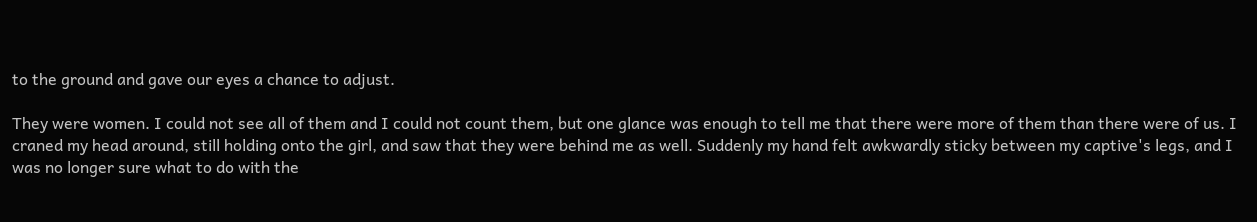to the ground and gave our eyes a chance to adjust.

They were women. I could not see all of them and I could not count them, but one glance was enough to tell me that there were more of them than there were of us. I craned my head around, still holding onto the girl, and saw that they were behind me as well. Suddenly my hand felt awkwardly sticky between my captive's legs, and I was no longer sure what to do with the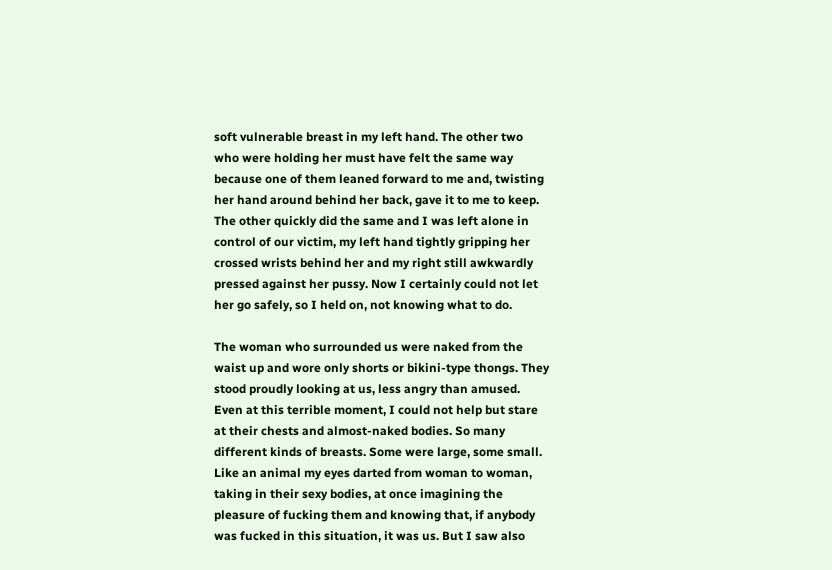soft vulnerable breast in my left hand. The other two who were holding her must have felt the same way because one of them leaned forward to me and, twisting her hand around behind her back, gave it to me to keep. The other quickly did the same and I was left alone in control of our victim, my left hand tightly gripping her crossed wrists behind her and my right still awkwardly pressed against her pussy. Now I certainly could not let her go safely, so I held on, not knowing what to do.

The woman who surrounded us were naked from the waist up and wore only shorts or bikini-type thongs. They stood proudly looking at us, less angry than amused. Even at this terrible moment, I could not help but stare at their chests and almost-naked bodies. So many different kinds of breasts. Some were large, some small. Like an animal my eyes darted from woman to woman, taking in their sexy bodies, at once imagining the pleasure of fucking them and knowing that, if anybody was fucked in this situation, it was us. But I saw also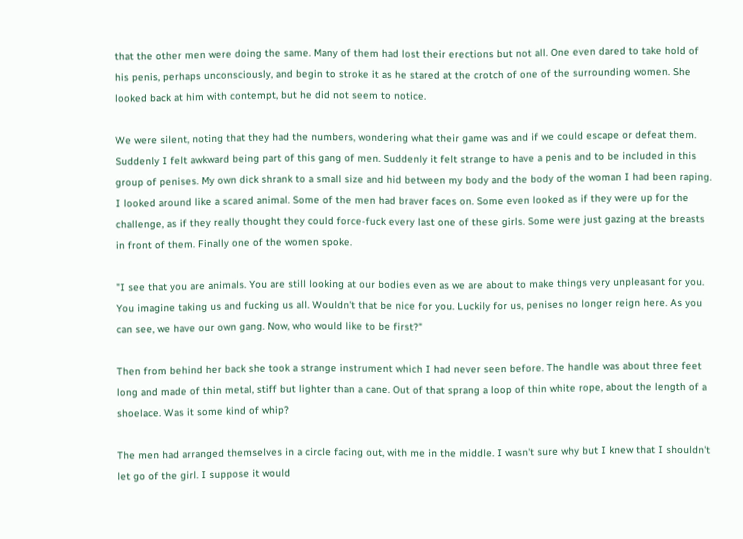that the other men were doing the same. Many of them had lost their erections but not all. One even dared to take hold of his penis, perhaps unconsciously, and begin to stroke it as he stared at the crotch of one of the surrounding women. She looked back at him with contempt, but he did not seem to notice.

We were silent, noting that they had the numbers, wondering what their game was and if we could escape or defeat them. Suddenly I felt awkward being part of this gang of men. Suddenly it felt strange to have a penis and to be included in this group of penises. My own dick shrank to a small size and hid between my body and the body of the woman I had been raping. I looked around like a scared animal. Some of the men had braver faces on. Some even looked as if they were up for the challenge, as if they really thought they could force-fuck every last one of these girls. Some were just gazing at the breasts in front of them. Finally one of the women spoke.

"I see that you are animals. You are still looking at our bodies even as we are about to make things very unpleasant for you. You imagine taking us and fucking us all. Wouldn't that be nice for you. Luckily for us, penises no longer reign here. As you can see, we have our own gang. Now, who would like to be first?"

Then from behind her back she took a strange instrument which I had never seen before. The handle was about three feet long and made of thin metal, stiff but lighter than a cane. Out of that sprang a loop of thin white rope, about the length of a shoelace. Was it some kind of whip?

The men had arranged themselves in a circle facing out, with me in the middle. I wasn't sure why but I knew that I shouldn't let go of the girl. I suppose it would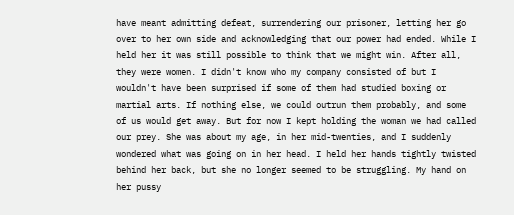have meant admitting defeat, surrendering our prisoner, letting her go over to her own side and acknowledging that our power had ended. While I held her it was still possible to think that we might win. After all, they were women. I didn't know who my company consisted of but I wouldn't have been surprised if some of them had studied boxing or martial arts. If nothing else, we could outrun them probably, and some of us would get away. But for now I kept holding the woman we had called our prey. She was about my age, in her mid-twenties, and I suddenly wondered what was going on in her head. I held her hands tightly twisted behind her back, but she no longer seemed to be struggling. My hand on her pussy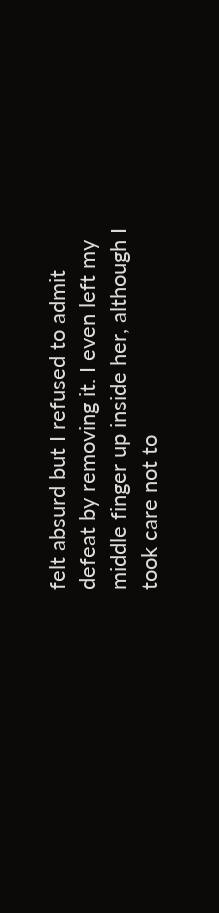felt absurd but I refused to admit defeat by removing it. I even left my middle finger up inside her, although I took care not to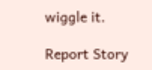wiggle it.

Report Story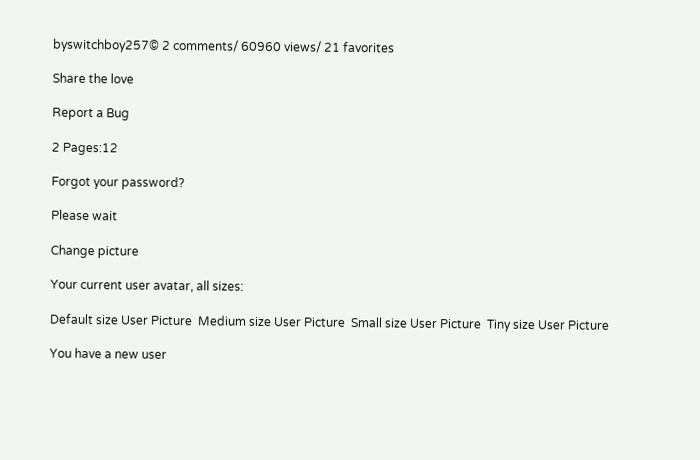byswitchboy257© 2 comments/ 60960 views/ 21 favorites

Share the love

Report a Bug

2 Pages:12

Forgot your password?

Please wait

Change picture

Your current user avatar, all sizes:

Default size User Picture  Medium size User Picture  Small size User Picture  Tiny size User Picture

You have a new user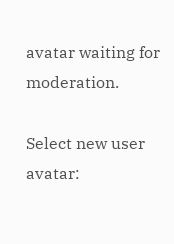avatar waiting for moderation.

Select new user avatar: